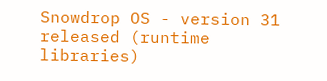Snowdrop OS - version 31 released (runtime libraries)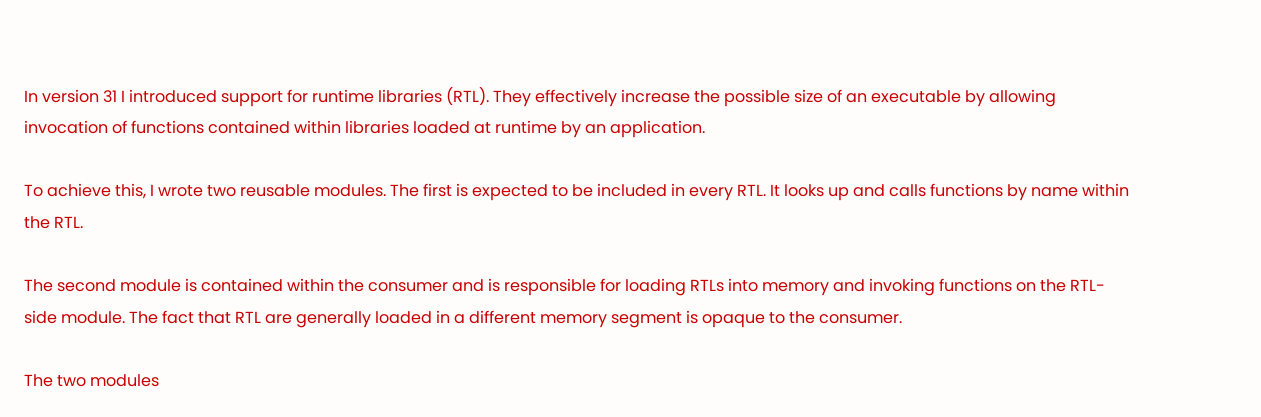In version 31 I introduced support for runtime libraries (RTL). They effectively increase the possible size of an executable by allowing invocation of functions contained within libraries loaded at runtime by an application.

To achieve this, I wrote two reusable modules. The first is expected to be included in every RTL. It looks up and calls functions by name within the RTL.

The second module is contained within the consumer and is responsible for loading RTLs into memory and invoking functions on the RTL-side module. The fact that RTL are generally loaded in a different memory segment is opaque to the consumer.

The two modules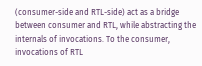(consumer-side and RTL-side) act as a bridge between consumer and RTL, while abstracting the internals of invocations. To the consumer, invocations of RTL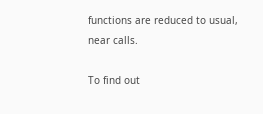functions are reduced to usual, near calls.

To find out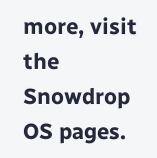more, visit the Snowdrop OS pages.